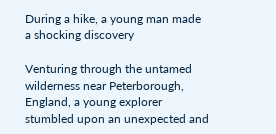During a hike, a young man made a shocking discovery

Venturing through the untamed wilderness near Peterborough, England, a young explorer stumbled upon an unexpected and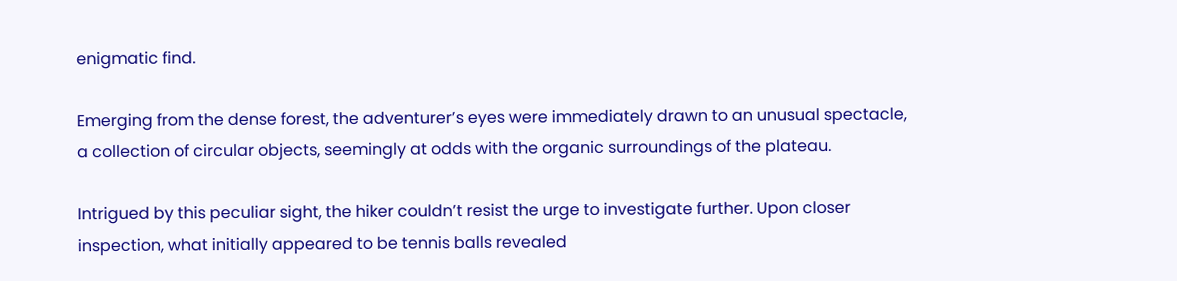enigmatic find.

Emerging from the dense forest, the adventurer’s eyes were immediately drawn to an unusual spectacle, a collection of circular objects, seemingly at odds with the organic surroundings of the plateau.

Intrigued by this peculiar sight, the hiker couldn’t resist the urge to investigate further. Upon closer inspection, what initially appeared to be tennis balls revealed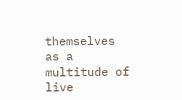themselves as a multitude of live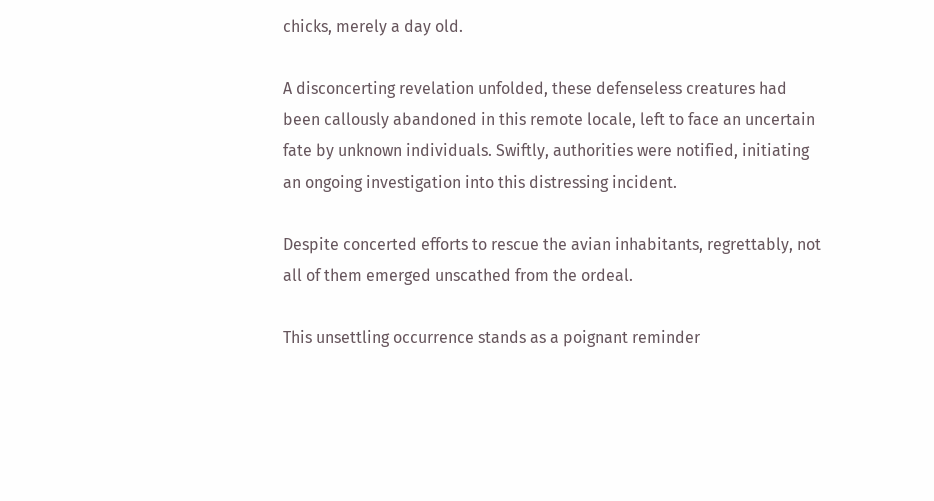chicks, merely a day old.

A disconcerting revelation unfolded, these defenseless creatures had been callously abandoned in this remote locale, left to face an uncertain fate by unknown individuals. Swiftly, authorities were notified, initiating an ongoing investigation into this distressing incident.

Despite concerted efforts to rescue the avian inhabitants, regrettably, not all of them emerged unscathed from the ordeal.

This unsettling occurrence stands as a poignant reminder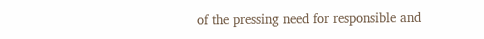of the pressing need for responsible and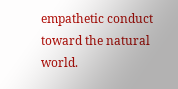empathetic conduct toward the natural world.